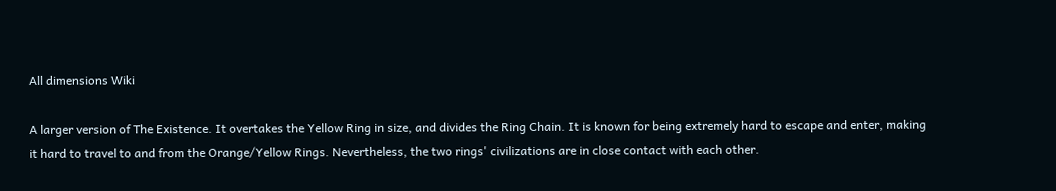All dimensions Wiki

A larger version of The Existence. It overtakes the Yellow Ring in size, and divides the Ring Chain. It is known for being extremely hard to escape and enter, making it hard to travel to and from the Orange/Yellow Rings. Nevertheless, the two rings' civilizations are in close contact with each other.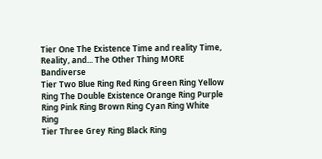Tier One The Existence Time and reality Time, Reality, and... The Other Thing MORE Bandiverse
Tier Two Blue Ring Red Ring Green Ring Yellow Ring The Double Existence Orange Ring Purple Ring Pink Ring Brown Ring Cyan Ring White Ring
Tier Three Grey Ring Black Ring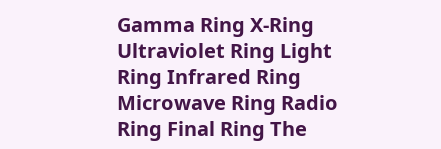Gamma Ring X-Ring Ultraviolet Ring Light Ring Infrared Ring Microwave Ring Radio Ring Final Ring The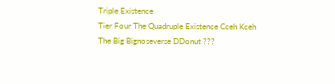Triple Existence
Tier Four The Quadruple Existence Cceh Kceh The Big Bignoseverse DDonut ???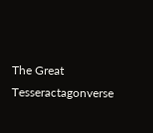The Great Tesseractagonverse